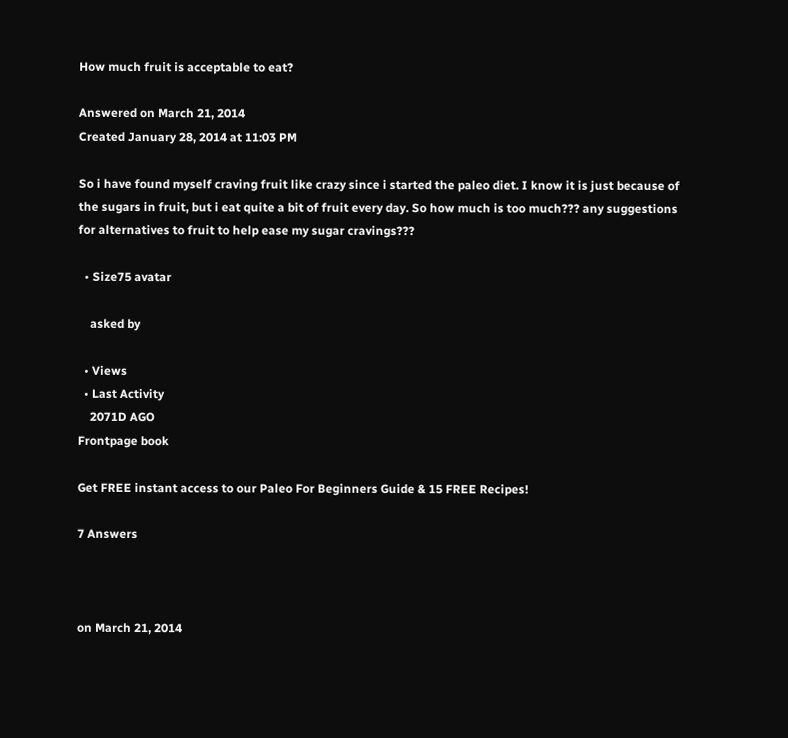How much fruit is acceptable to eat?

Answered on March 21, 2014
Created January 28, 2014 at 11:03 PM

So i have found myself craving fruit like crazy since i started the paleo diet. I know it is just because of the sugars in fruit, but i eat quite a bit of fruit every day. So how much is too much??? any suggestions for alternatives to fruit to help ease my sugar cravings???

  • Size75 avatar

    asked by

  • Views
  • Last Activity
    2071D AGO
Frontpage book

Get FREE instant access to our Paleo For Beginners Guide & 15 FREE Recipes!

7 Answers



on March 21, 2014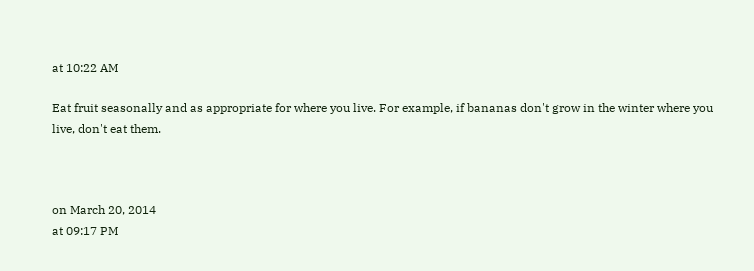at 10:22 AM

Eat fruit seasonally and as appropriate for where you live. For example, if bananas don't grow in the winter where you live, don't eat them.



on March 20, 2014
at 09:17 PM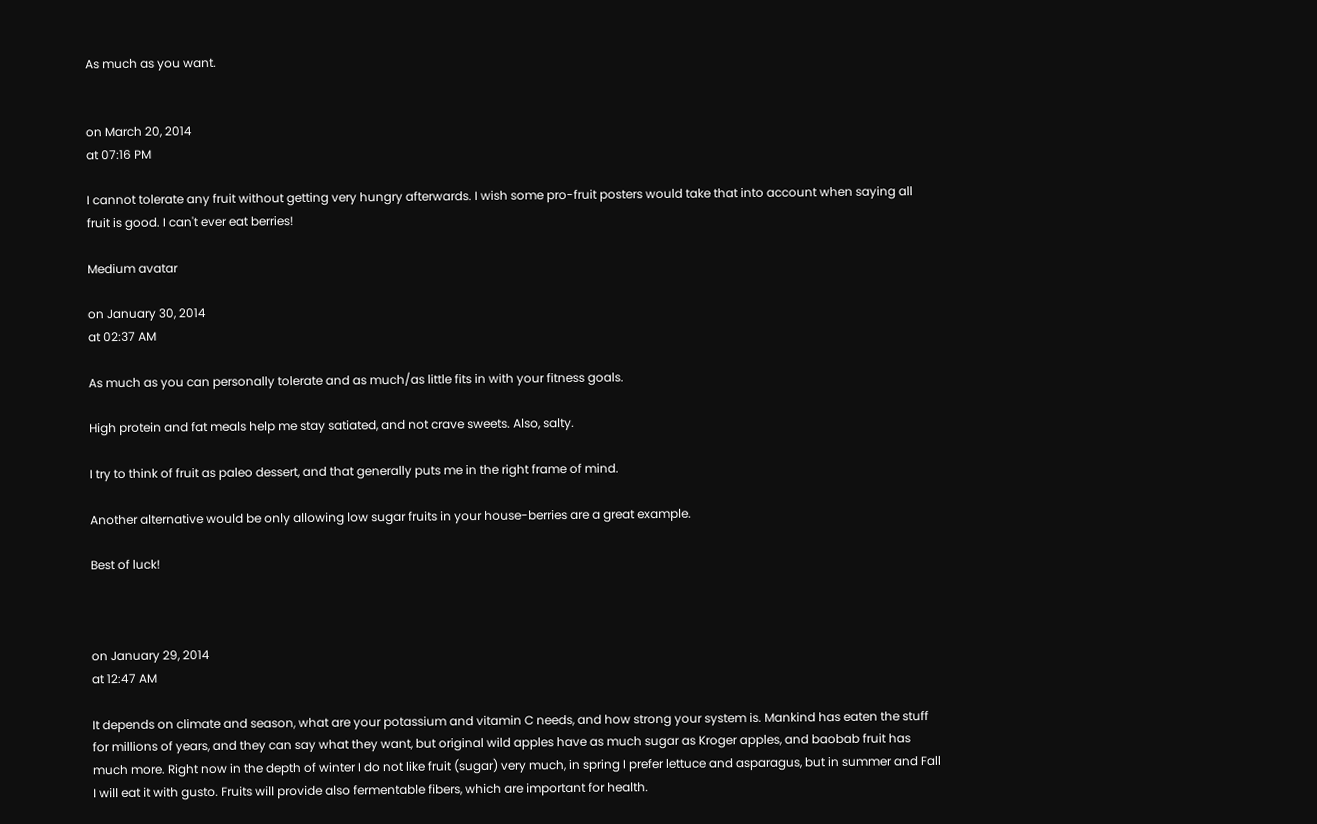As much as you want.


on March 20, 2014
at 07:16 PM

I cannot tolerate any fruit without getting very hungry afterwards. I wish some pro-fruit posters would take that into account when saying all fruit is good. I can't ever eat berries!

Medium avatar

on January 30, 2014
at 02:37 AM

As much as you can personally tolerate and as much/as little fits in with your fitness goals.

High protein and fat meals help me stay satiated, and not crave sweets. Also, salty.

I try to think of fruit as paleo dessert, and that generally puts me in the right frame of mind.

Another alternative would be only allowing low sugar fruits in your house-berries are a great example.

Best of luck!



on January 29, 2014
at 12:47 AM

It depends on climate and season, what are your potassium and vitamin C needs, and how strong your system is. Mankind has eaten the stuff for millions of years, and they can say what they want, but original wild apples have as much sugar as Kroger apples, and baobab fruit has much more. Right now in the depth of winter I do not like fruit (sugar) very much, in spring I prefer lettuce and asparagus, but in summer and Fall I will eat it with gusto. Fruits will provide also fermentable fibers, which are important for health.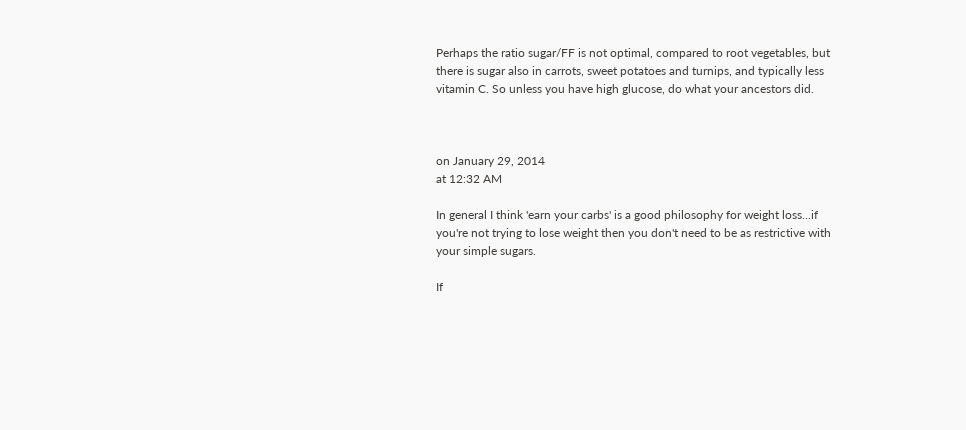Perhaps the ratio sugar/FF is not optimal, compared to root vegetables, but there is sugar also in carrots, sweet potatoes and turnips, and typically less vitamin C. So unless you have high glucose, do what your ancestors did.



on January 29, 2014
at 12:32 AM

In general I think 'earn your carbs' is a good philosophy for weight loss...if you're not trying to lose weight then you don't need to be as restrictive with your simple sugars.

If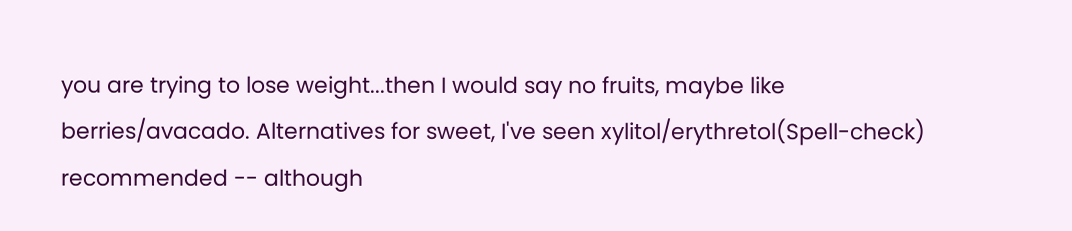you are trying to lose weight...then I would say no fruits, maybe like berries/avacado. Alternatives for sweet, I've seen xylitol/erythretol(Spell-check) recommended -- although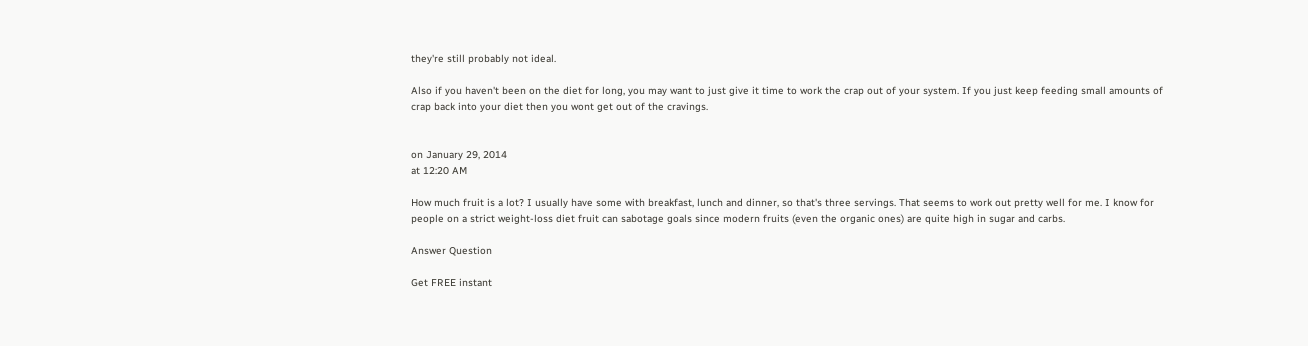they're still probably not ideal.

Also if you haven't been on the diet for long, you may want to just give it time to work the crap out of your system. If you just keep feeding small amounts of crap back into your diet then you wont get out of the cravings.


on January 29, 2014
at 12:20 AM

How much fruit is a lot? I usually have some with breakfast, lunch and dinner, so that's three servings. That seems to work out pretty well for me. I know for people on a strict weight-loss diet fruit can sabotage goals since modern fruits (even the organic ones) are quite high in sugar and carbs.

Answer Question

Get FREE instant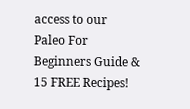access to our
Paleo For Beginners Guide & 15 FREE Recipes!